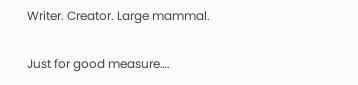Writer. Creator. Large mammal.

Just for good measure….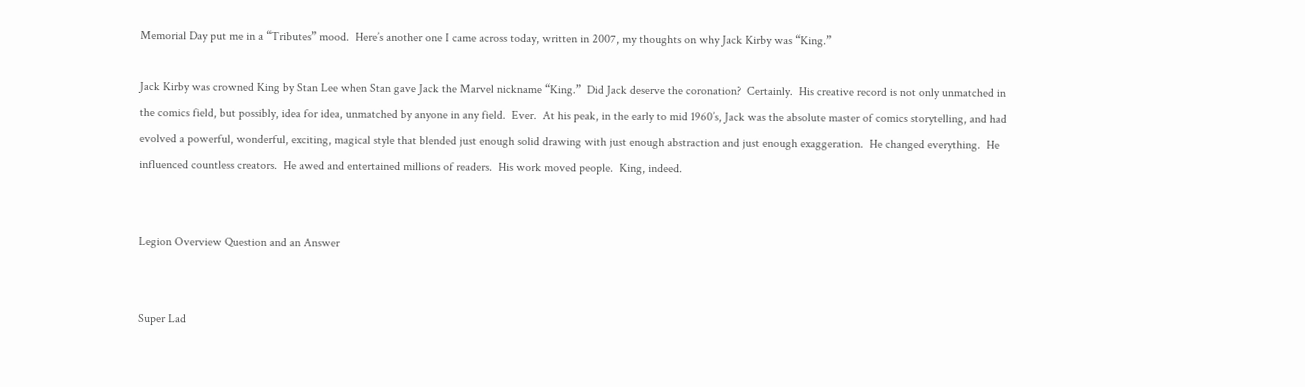Memorial Day put me in a “Tributes” mood.  Here’s another one I came across today, written in 2007, my thoughts on why Jack Kirby was “King.”

Jack Kirby was crowned King by Stan Lee when Stan gave Jack the Marvel nickname “King.”  Did Jack deserve the coronation?  Certainly.  His creative record is not only unmatched in the comics field, but possibly, idea for idea, unmatched by anyone in any field.  Ever.  At his peak, in the early to mid 1960’s, Jack was the absolute master of comics storytelling, and had evolved a powerful, wonderful, exciting, magical style that blended just enough solid drawing with just enough abstraction and just enough exaggeration.  He changed everything.  He influenced countless creators.  He awed and entertained millions of readers.  His work moved people.  King, indeed.


Legion Overview Question and an Answer


Super Lad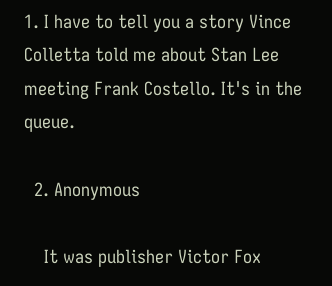1. I have to tell you a story Vince Colletta told me about Stan Lee meeting Frank Costello. It's in the queue.

  2. Anonymous

    It was publisher Victor Fox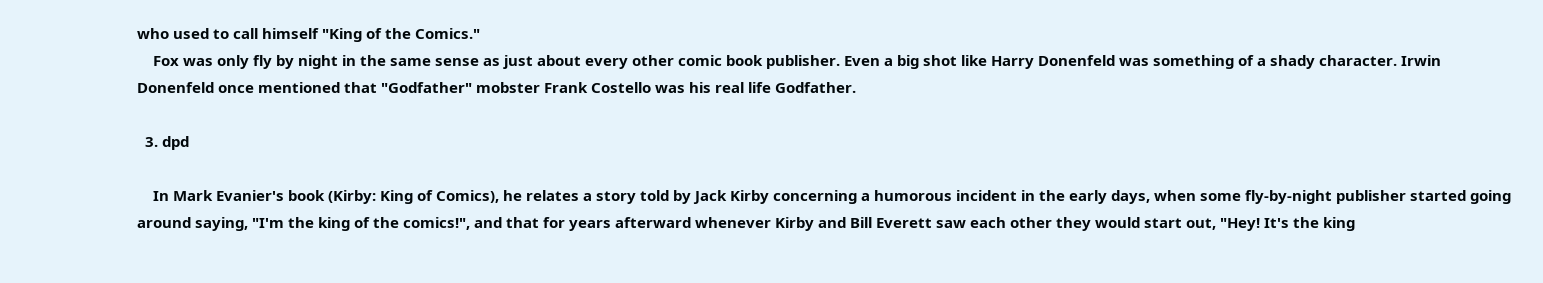who used to call himself "King of the Comics."
    Fox was only fly by night in the same sense as just about every other comic book publisher. Even a big shot like Harry Donenfeld was something of a shady character. Irwin Donenfeld once mentioned that "Godfather" mobster Frank Costello was his real life Godfather.

  3. dpd

    In Mark Evanier's book (Kirby: King of Comics), he relates a story told by Jack Kirby concerning a humorous incident in the early days, when some fly-by-night publisher started going around saying, "I'm the king of the comics!", and that for years afterward whenever Kirby and Bill Everett saw each other they would start out, "Hey! It's the king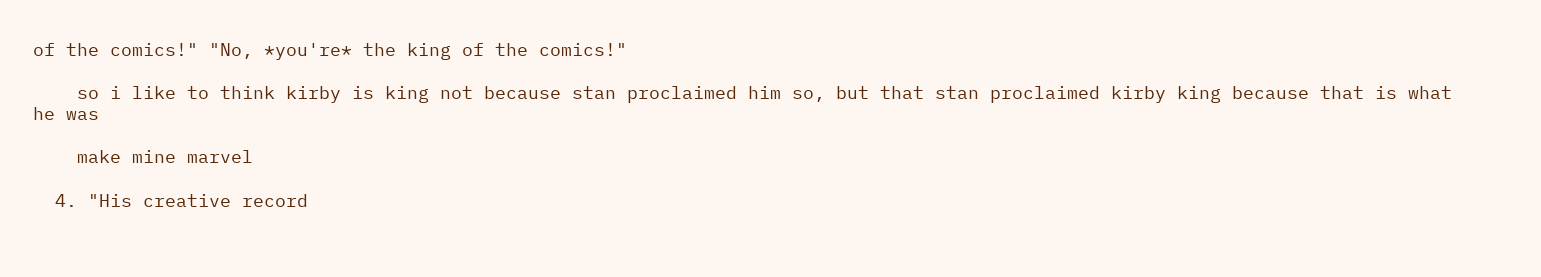of the comics!" "No, *you're* the king of the comics!"

    so i like to think kirby is king not because stan proclaimed him so, but that stan proclaimed kirby king because that is what he was

    make mine marvel

  4. "His creative record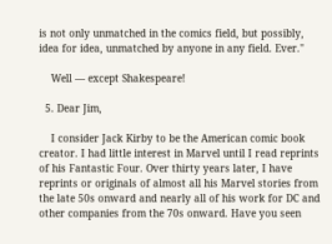is not only unmatched in the comics field, but possibly, idea for idea, unmatched by anyone in any field. Ever."

    Well — except Shakespeare!

  5. Dear Jim,

    I consider Jack Kirby to be the American comic book creator. I had little interest in Marvel until I read reprints of his Fantastic Four. Over thirty years later, I have reprints or originals of almost all his Marvel stories from the late 50s onward and nearly all of his work for DC and other companies from the 70s onward. Have you seen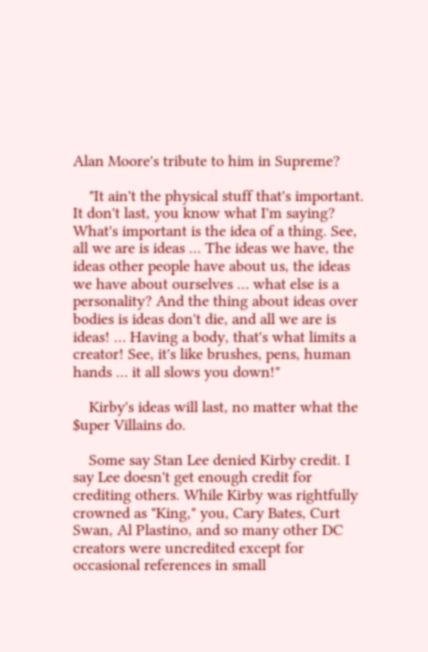Alan Moore's tribute to him in Supreme?

    "It ain't the physical stuff that's important. It don't last, you know what I'm saying? What's important is the idea of a thing. See, all we are is ideas … The ideas we have, the ideas other people have about us, the ideas we have about ourselves … what else is a personality? And the thing about ideas over bodies is ideas don't die, and all we are is ideas! … Having a body, that's what limits a creator! See, it's like brushes, pens, human hands … it all slows you down!"

    Kirby's ideas will last, no matter what the $uper Villains do.

    Some say Stan Lee denied Kirby credit. I say Lee doesn't get enough credit for crediting others. While Kirby was rightfully crowned as "King," you, Cary Bates, Curt Swan, Al Plastino, and so many other DC creators were uncredited except for occasional references in small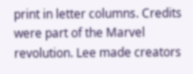print in letter columns. Credits were part of the Marvel revolution. Lee made creators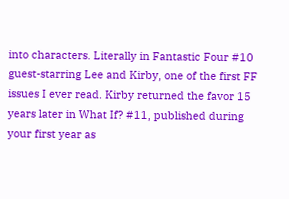into characters. Literally in Fantastic Four #10 guest-starring Lee and Kirby, one of the first FF issues I ever read. Kirby returned the favor 15 years later in What If? #11, published during your first year as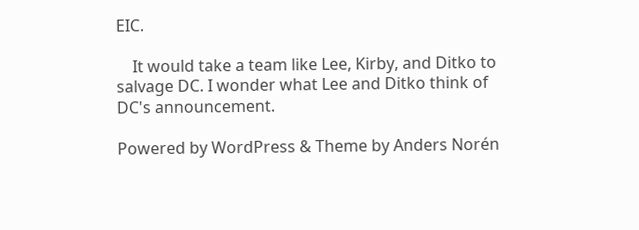EIC.

    It would take a team like Lee, Kirby, and Ditko to salvage DC. I wonder what Lee and Ditko think of DC's announcement.

Powered by WordPress & Theme by Anders Norén